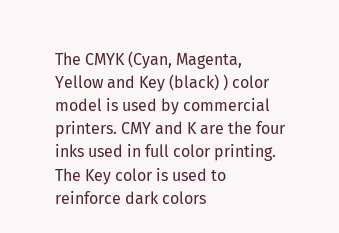The CMYK (Cyan, Magenta, Yellow and Key (black) ) color model is used by commercial printers. CMY and K are the four inks used in full color printing. The Key color is used to reinforce dark colors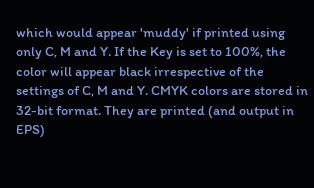which would appear 'muddy' if printed using only C, M and Y. If the Key is set to 100%, the color will appear black irrespective of the settings of C, M and Y. CMYK colors are stored in 32-bit format. They are printed (and output in EPS)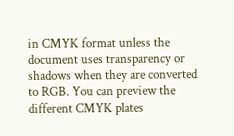in CMYK format unless the document uses transparency or shadows when they are converted to RGB. You can preview the different CMYK plates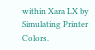within Xara LX by Simulating Printer Colors.